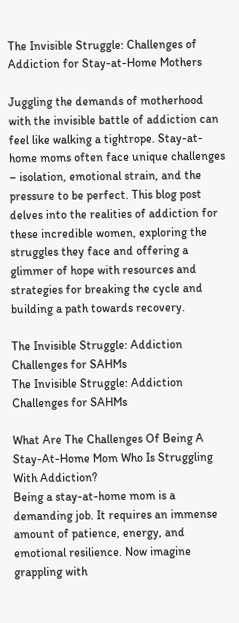The Invisible Struggle: Challenges of Addiction for Stay-at-Home Mothers

Juggling the demands of motherhood with the invisible battle of addiction can feel like walking a tightrope. Stay-at-home moms often face unique challenges – isolation, emotional strain, and the pressure to be perfect. This blog post delves into the realities of addiction for these incredible women, exploring the struggles they face and offering a glimmer of hope with resources and strategies for breaking the cycle and building a path towards recovery.

The Invisible Struggle: Addiction Challenges for SAHMs
The Invisible Struggle: Addiction Challenges for SAHMs

What Are The Challenges Of Being A Stay-At-Home Mom Who Is Struggling With Addiction?
Being a stay-at-home mom is a demanding job. It requires an immense amount of patience, energy, and emotional resilience. Now imagine grappling with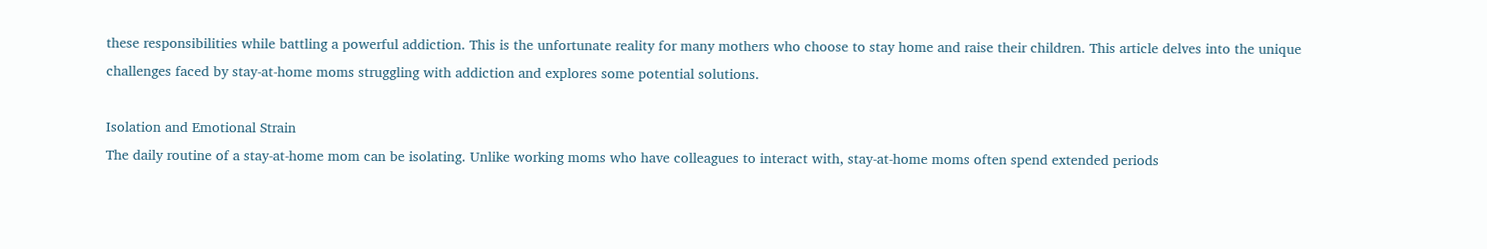these responsibilities while battling a powerful addiction. This is the unfortunate reality for many mothers who choose to stay home and raise their children. This article delves into the unique challenges faced by stay-at-home moms struggling with addiction and explores some potential solutions.

Isolation and Emotional Strain
The daily routine of a stay-at-home mom can be isolating. Unlike working moms who have colleagues to interact with, stay-at-home moms often spend extended periods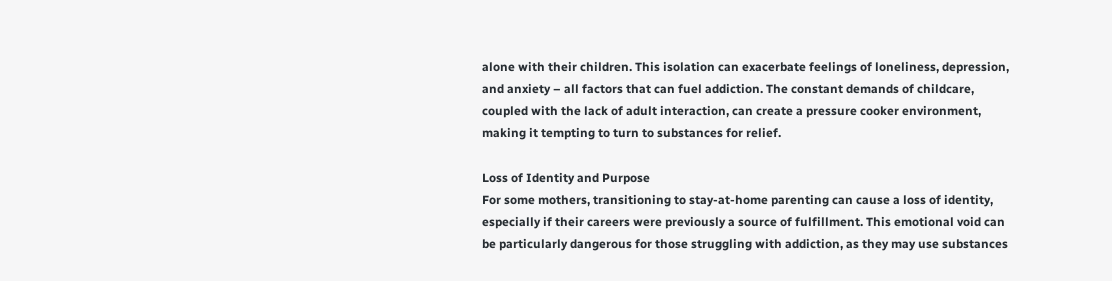alone with their children. This isolation can exacerbate feelings of loneliness, depression, and anxiety – all factors that can fuel addiction. The constant demands of childcare, coupled with the lack of adult interaction, can create a pressure cooker environment, making it tempting to turn to substances for relief.

Loss of Identity and Purpose
For some mothers, transitioning to stay-at-home parenting can cause a loss of identity, especially if their careers were previously a source of fulfillment. This emotional void can be particularly dangerous for those struggling with addiction, as they may use substances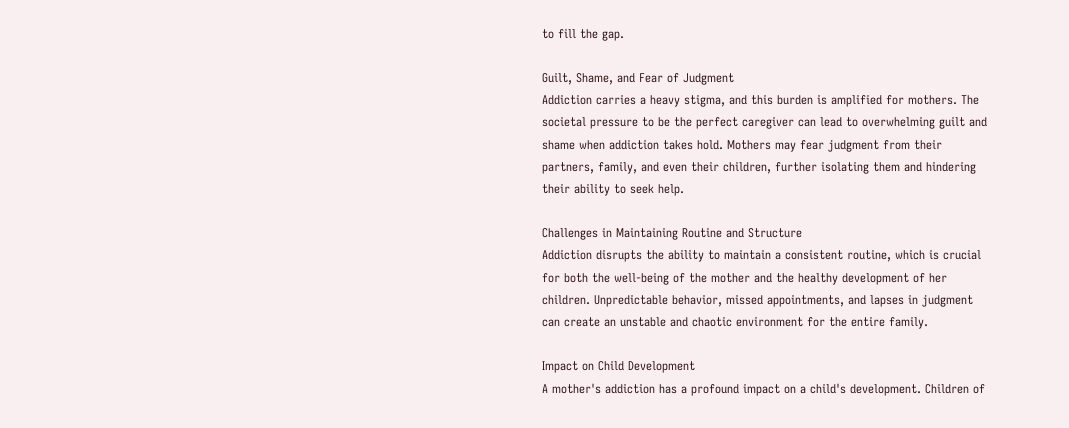to fill the gap.

Guilt, Shame, and Fear of Judgment
Addiction carries a heavy stigma, and this burden is amplified for mothers. The societal pressure to be the perfect caregiver can lead to overwhelming guilt and shame when addiction takes hold. Mothers may fear judgment from their partners, family, and even their children, further isolating them and hindering their ability to seek help.

Challenges in Maintaining Routine and Structure
Addiction disrupts the ability to maintain a consistent routine, which is crucial for both the well-being of the mother and the healthy development of her children. Unpredictable behavior, missed appointments, and lapses in judgment can create an unstable and chaotic environment for the entire family.

Impact on Child Development
A mother's addiction has a profound impact on a child's development. Children of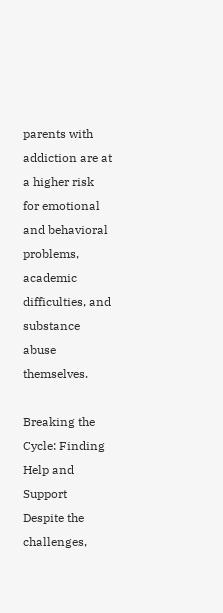parents with addiction are at a higher risk for emotional and behavioral problems, academic difficulties, and substance abuse themselves.

Breaking the Cycle: Finding Help and Support
Despite the challenges,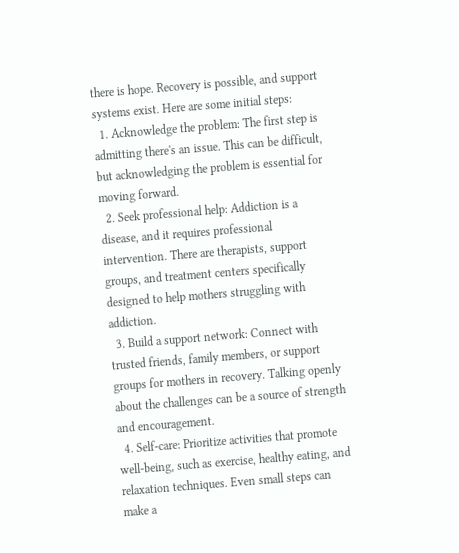there is hope. Recovery is possible, and support systems exist. Here are some initial steps:
  1. Acknowledge the problem: The first step is admitting there's an issue. This can be difficult, but acknowledging the problem is essential for moving forward.
  2. Seek professional help: Addiction is a disease, and it requires professional intervention. There are therapists, support groups, and treatment centers specifically designed to help mothers struggling with addiction.
  3. Build a support network: Connect with trusted friends, family members, or support groups for mothers in recovery. Talking openly about the challenges can be a source of strength and encouragement.
  4. Self-care: Prioritize activities that promote well-being, such as exercise, healthy eating, and relaxation techniques. Even small steps can make a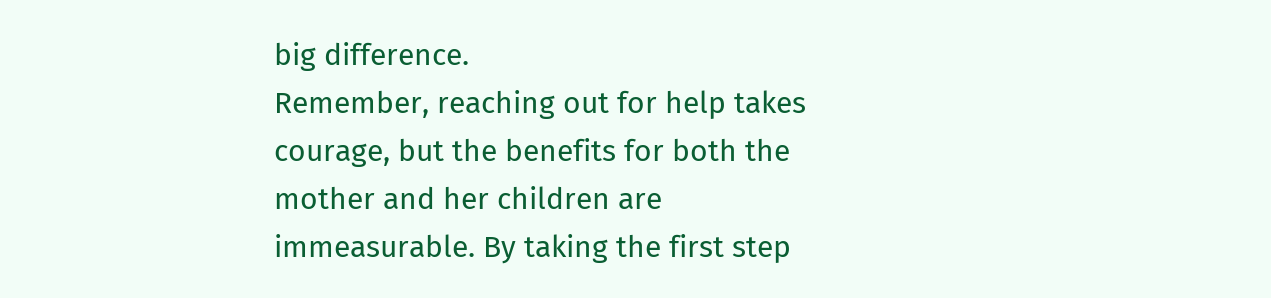big difference.
Remember, reaching out for help takes courage, but the benefits for both the mother and her children are immeasurable. By taking the first step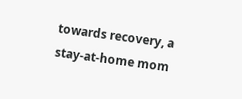towards recovery, a stay-at-home mom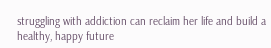struggling with addiction can reclaim her life and build a healthy, happy future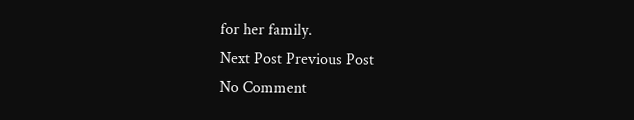for her family.
Next Post Previous Post
No Comment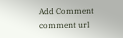Add Comment
comment url